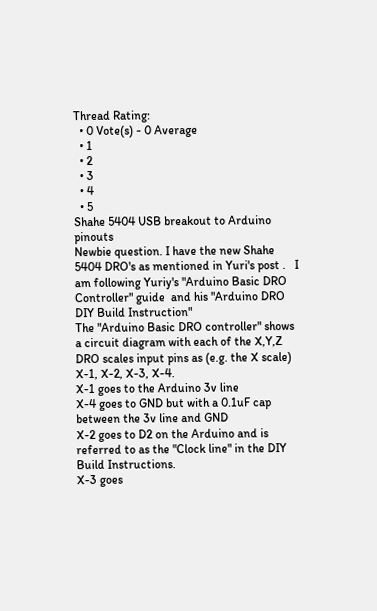Thread Rating:
  • 0 Vote(s) - 0 Average
  • 1
  • 2
  • 3
  • 4
  • 5
Shahe 5404 USB breakout to Arduino pinouts
Newbie question. I have the new Shahe 5404 DRO's as mentioned in Yuri's post .   I am following Yuriy's "Arduino Basic DRO Controller" guide  and his "Arduino DRO DIY Build Instruction"
The "Arduino Basic DRO controller" shows a circuit diagram with each of the X,Y,Z DRO scales input pins as (e.g. the X scale) X-1, X-2, X-3, X-4.
X-1 goes to the Arduino 3v line
X-4 goes to GND but with a 0.1uF cap between the 3v line and GND
X-2 goes to D2 on the Arduino and is referred to as the "Clock line" in the DIY Build Instructions.
X-3 goes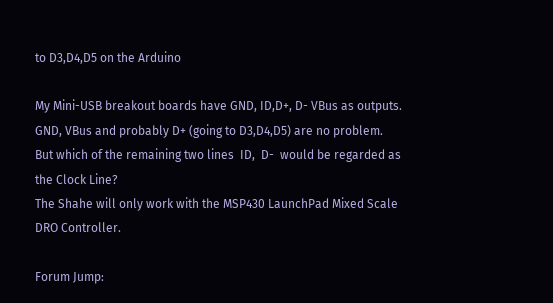to D3,D4,D5 on the Arduino

My Mini-USB breakout boards have GND, ID,D+, D- VBus as outputs.
GND, VBus and probably D+ (going to D3,D4,D5) are no problem.
But which of the remaining two lines  ID,  D-  would be regarded as the Clock Line?
The Shahe will only work with the MSP430 LaunchPad Mixed Scale DRO Controller.

Forum Jump: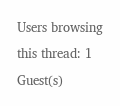Users browsing this thread: 1 Guest(s)